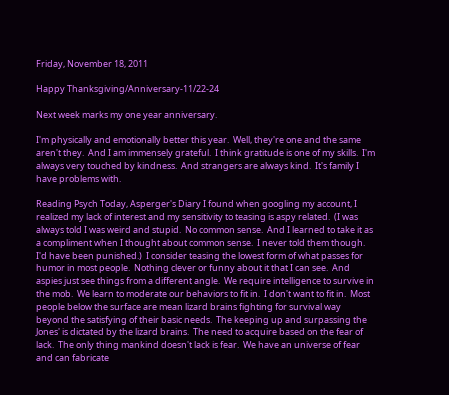Friday, November 18, 2011

Happy Thanksgiving/Anniversary-11/22-24

Next week marks my one year anniversary.

I'm physically and emotionally better this year.  Well, they're one and the same aren't they.  And I am immensely grateful.  I think gratitude is one of my skills.  I'm always very touched by kindness.  And strangers are always kind.  It's family I have problems with.

Reading Psych Today, Asperger's Diary I found when googling my account, I realized my lack of interest and my sensitivity to teasing is aspy related.  (I was always told I was weird and stupid.  No common sense.  And I learned to take it as a compliment when I thought about common sense.  I never told them though.  I'd have been punished.)  I consider teasing the lowest form of what passes for humor in most people.  Nothing clever or funny about it that I can see.  And aspies just see things from a different angle.  We require intelligence to survive in the mob.  We learn to moderate our behaviors to fit in.  I don't want to fit in.  Most people below the surface are mean lizard brains fighting for survival way beyond the satisfying of their basic needs.  The keeping up and surpassing the Jones' is dictated by the lizard brains.  The need to acquire based on the fear of lack.  The only thing mankind doesn't lack is fear.  We have an universe of fear and can fabricate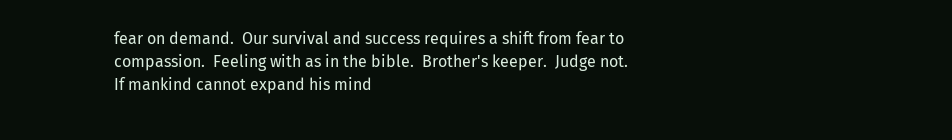fear on demand.  Our survival and success requires a shift from fear to compassion.  Feeling with as in the bible.  Brother's keeper.  Judge not.  If mankind cannot expand his mind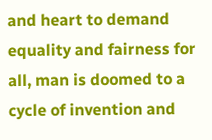and heart to demand equality and fairness for all, man is doomed to a cycle of invention and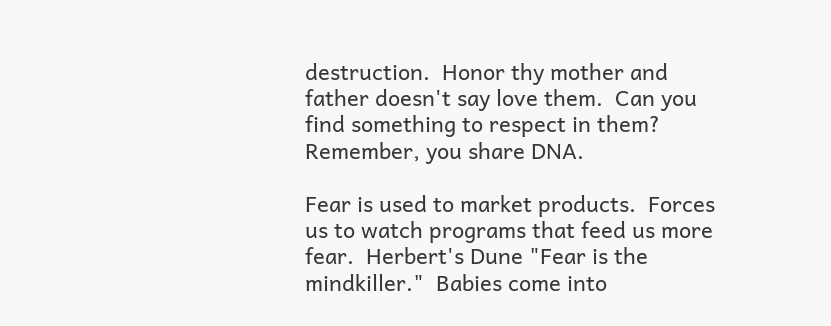destruction.  Honor thy mother and father doesn't say love them.  Can you find something to respect in them?  Remember, you share DNA.

Fear is used to market products.  Forces us to watch programs that feed us more fear.  Herbert's Dune "Fear is the mindkiller."  Babies come into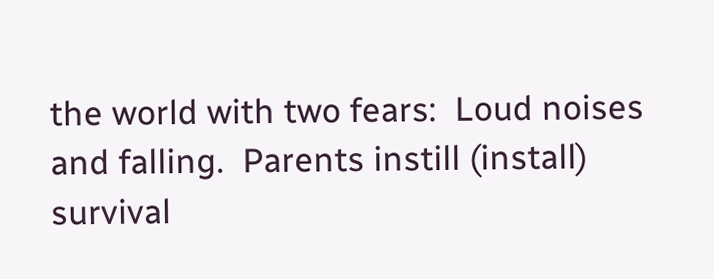the world with two fears:  Loud noises and falling.  Parents instill (install) survival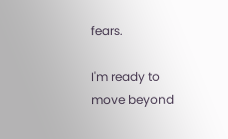fears.

I'm ready to move beyond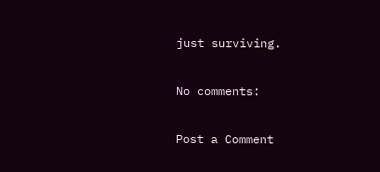just surviving.

No comments:

Post a Comment